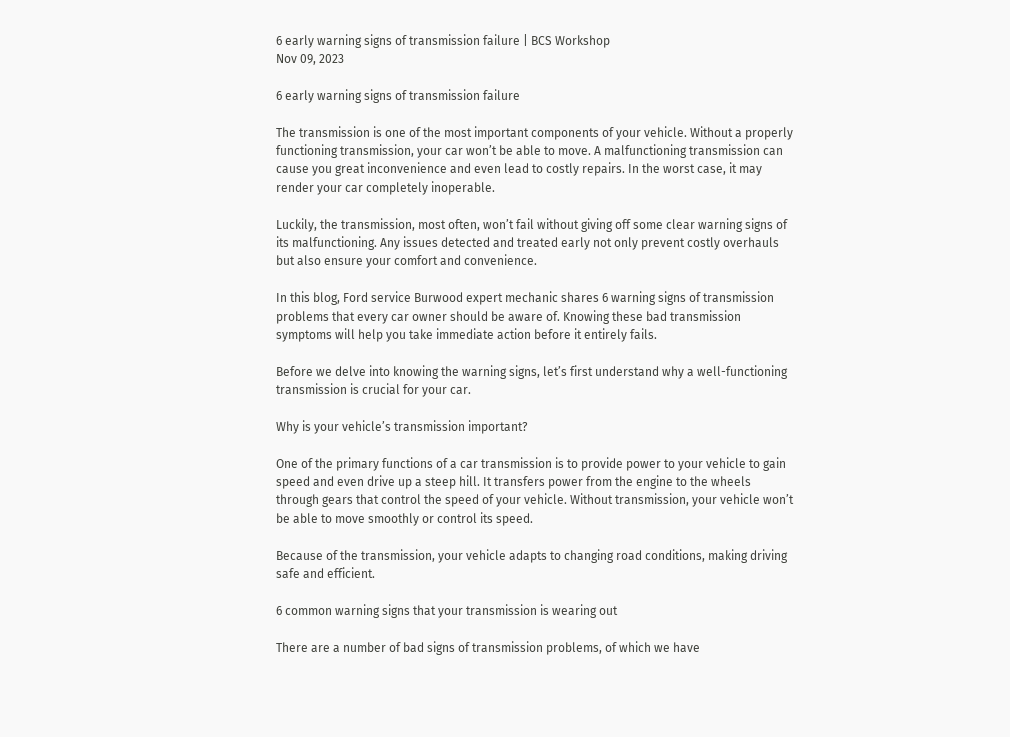6 early warning signs of transmission failure | BCS Workshop
Nov 09, 2023

6 early warning signs of transmission failure

The transmission is one of the most important components of your vehicle. Without a properly functioning transmission, your car won’t be able to move. A malfunctioning transmission can cause you great inconvenience and even lead to costly repairs. In the worst case, it may render your car completely inoperable.

Luckily, the transmission, most often, won’t fail without giving off some clear warning signs of its malfunctioning. Any issues detected and treated early not only prevent costly overhauls but also ensure your comfort and convenience.

In this blog, Ford service Burwood expert mechanic shares 6 warning signs of transmission problems that every car owner should be aware of. Knowing these bad transmission symptoms will help you take immediate action before it entirely fails.

Before we delve into knowing the warning signs, let’s first understand why a well-functioning transmission is crucial for your car.

Why is your vehicle’s transmission important?

One of the primary functions of a car transmission is to provide power to your vehicle to gain speed and even drive up a steep hill. It transfers power from the engine to the wheels through gears that control the speed of your vehicle. Without transmission, your vehicle won’t be able to move smoothly or control its speed.

Because of the transmission, your vehicle adapts to changing road conditions, making driving safe and efficient.

6 common warning signs that your transmission is wearing out

There are a number of bad signs of transmission problems, of which we have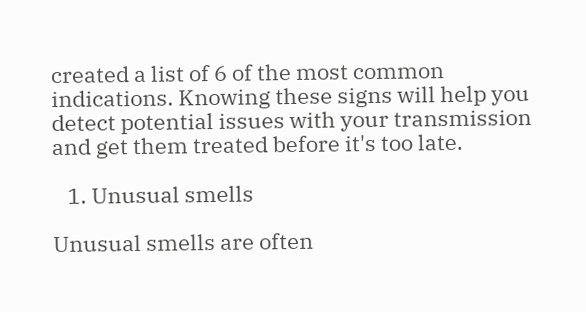created a list of 6 of the most common indications. Knowing these signs will help you detect potential issues with your transmission and get them treated before it's too late.

   1. Unusual smells

Unusual smells are often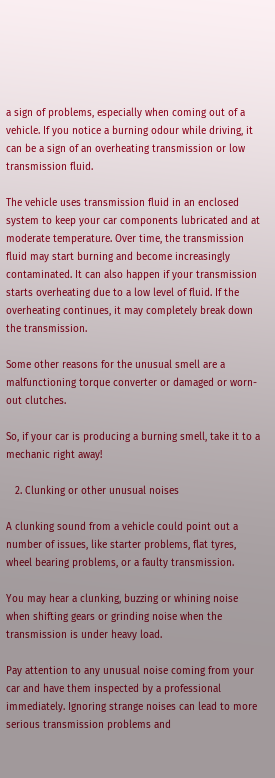a sign of problems, especially when coming out of a vehicle. If you notice a burning odour while driving, it can be a sign of an overheating transmission or low transmission fluid.

The vehicle uses transmission fluid in an enclosed system to keep your car components lubricated and at moderate temperature. Over time, the transmission fluid may start burning and become increasingly contaminated. It can also happen if your transmission starts overheating due to a low level of fluid. If the overheating continues, it may completely break down the transmission.

Some other reasons for the unusual smell are a malfunctioning torque converter or damaged or worn-out clutches.

So, if your car is producing a burning smell, take it to a mechanic right away!

   2. Clunking or other unusual noises

A clunking sound from a vehicle could point out a number of issues, like starter problems, flat tyres, wheel bearing problems, or a faulty transmission.

You may hear a clunking, buzzing or whining noise when shifting gears or grinding noise when the transmission is under heavy load.

Pay attention to any unusual noise coming from your car and have them inspected by a professional immediately. Ignoring strange noises can lead to more serious transmission problems and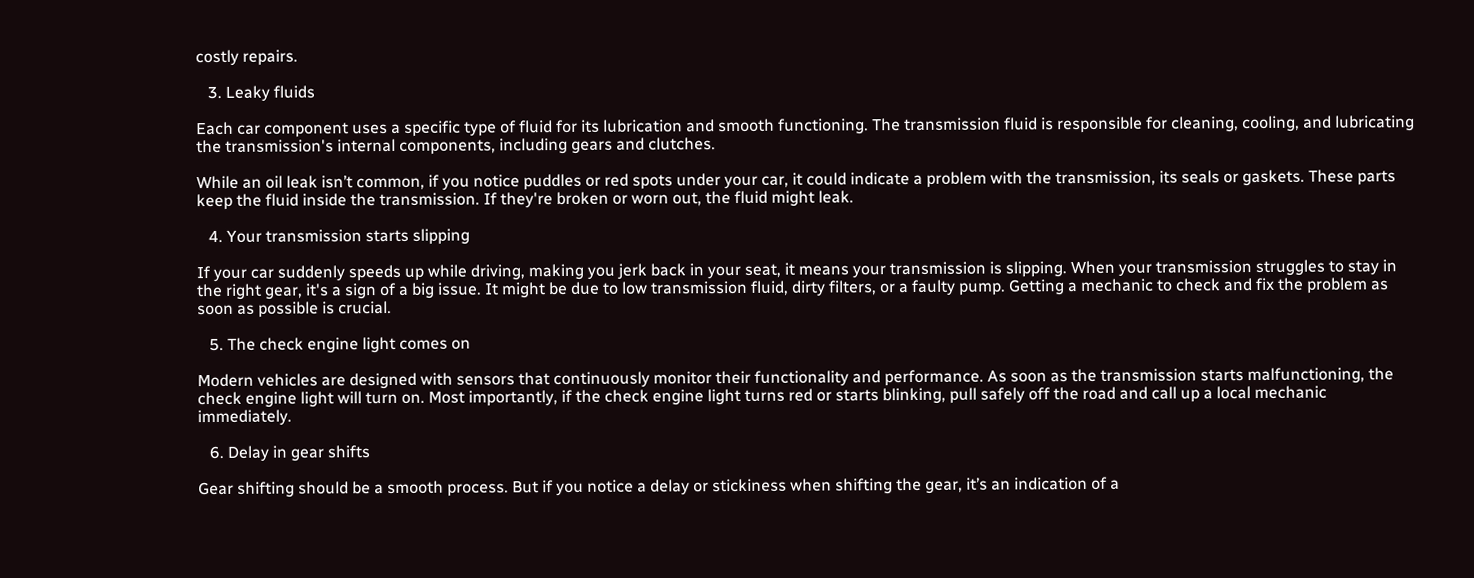costly repairs.

   3. Leaky fluids

Each car component uses a specific type of fluid for its lubrication and smooth functioning. The transmission fluid is responsible for cleaning, cooling, and lubricating the transmission's internal components, including gears and clutches.

While an oil leak isn’t common, if you notice puddles or red spots under your car, it could indicate a problem with the transmission, its seals or gaskets. These parts keep the fluid inside the transmission. If they're broken or worn out, the fluid might leak.

   4. Your transmission starts slipping

If your car suddenly speeds up while driving, making you jerk back in your seat, it means your transmission is slipping. When your transmission struggles to stay in the right gear, it's a sign of a big issue. It might be due to low transmission fluid, dirty filters, or a faulty pump. Getting a mechanic to check and fix the problem as soon as possible is crucial.

   5. The check engine light comes on

Modern vehicles are designed with sensors that continuously monitor their functionality and performance. As soon as the transmission starts malfunctioning, the check engine light will turn on. Most importantly, if the check engine light turns red or starts blinking, pull safely off the road and call up a local mechanic immediately.

   6. Delay in gear shifts

Gear shifting should be a smooth process. But if you notice a delay or stickiness when shifting the gear, it’s an indication of a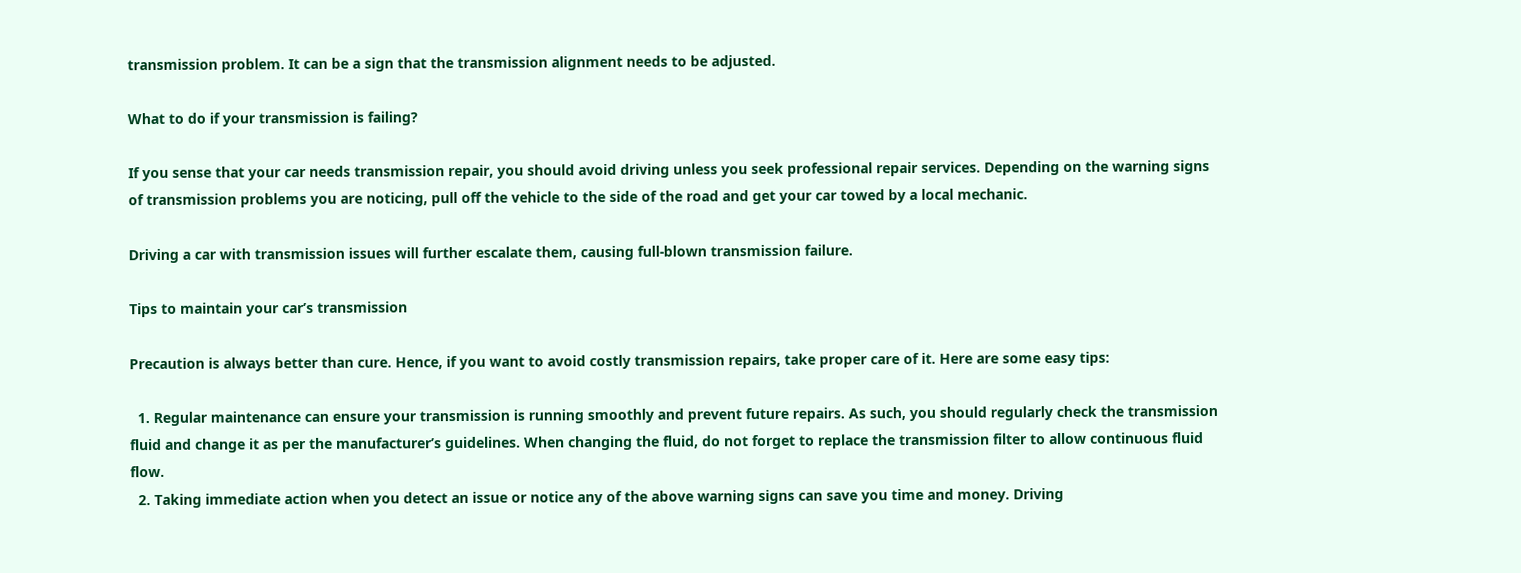transmission problem. It can be a sign that the transmission alignment needs to be adjusted.

What to do if your transmission is failing?

If you sense that your car needs transmission repair, you should avoid driving unless you seek professional repair services. Depending on the warning signs of transmission problems you are noticing, pull off the vehicle to the side of the road and get your car towed by a local mechanic.

Driving a car with transmission issues will further escalate them, causing full-blown transmission failure.

Tips to maintain your car’s transmission

Precaution is always better than cure. Hence, if you want to avoid costly transmission repairs, take proper care of it. Here are some easy tips:

  1. Regular maintenance can ensure your transmission is running smoothly and prevent future repairs. As such, you should regularly check the transmission fluid and change it as per the manufacturer’s guidelines. When changing the fluid, do not forget to replace the transmission filter to allow continuous fluid flow.
  2. Taking immediate action when you detect an issue or notice any of the above warning signs can save you time and money. Driving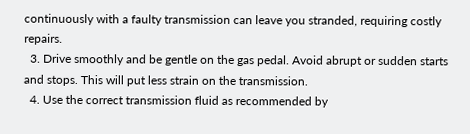continuously with a faulty transmission can leave you stranded, requiring costly repairs.
  3. Drive smoothly and be gentle on the gas pedal. Avoid abrupt or sudden starts and stops. This will put less strain on the transmission.
  4. Use the correct transmission fluid as recommended by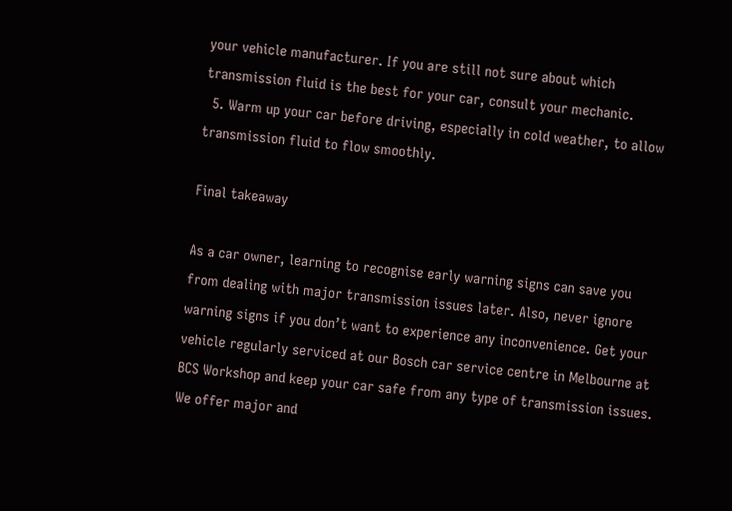your vehicle manufacturer. If you are still not sure about which transmission fluid is the best for your car, consult your mechanic.
  5. Warm up your car before driving, especially in cold weather, to allow transmission fluid to flow smoothly.

Final takeaway

As a car owner, learning to recognise early warning signs can save you from dealing with major transmission issues later. Also, never ignore warning signs if you don’t want to experience any inconvenience. Get your vehicle regularly serviced at our Bosch car service centre in Melbourne at BCS Workshop and keep your car safe from any type of transmission issues. We offer major and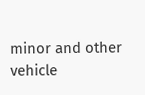minor and other vehicle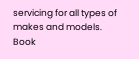servicing for all types of makes and models. Book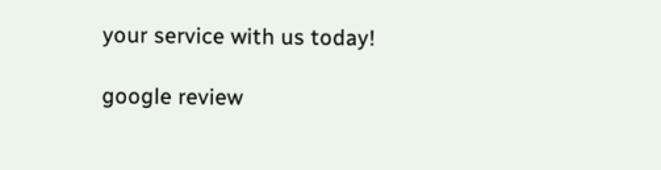your service with us today!

google review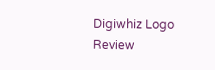Digiwhiz Logo Review